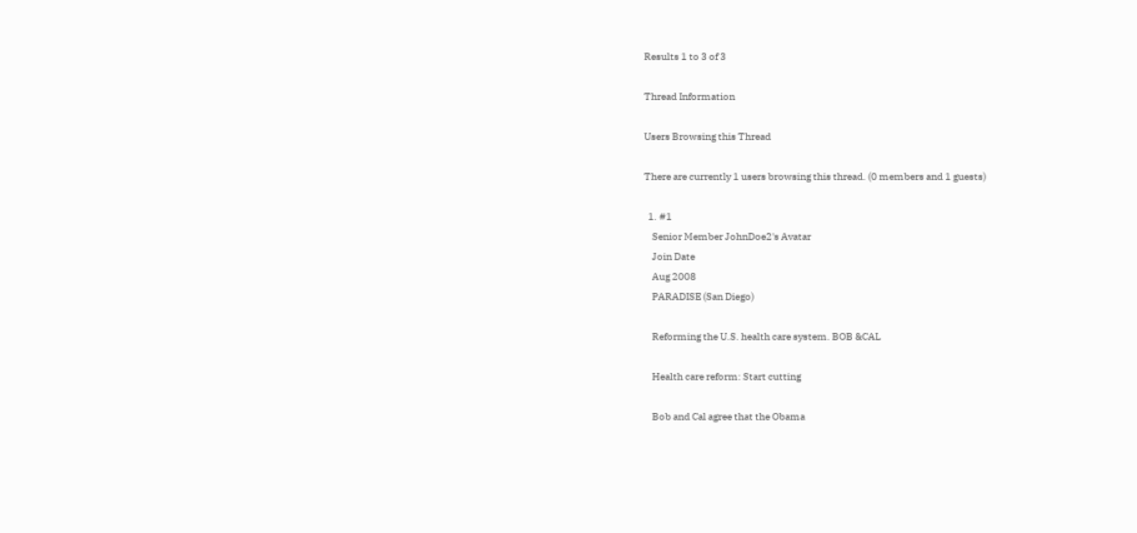Results 1 to 3 of 3

Thread Information

Users Browsing this Thread

There are currently 1 users browsing this thread. (0 members and 1 guests)

  1. #1
    Senior Member JohnDoe2's Avatar
    Join Date
    Aug 2008
    PARADISE (San Diego)

    Reforming the U.S. health care system. BOB &CAL

    Health care reform: Start cutting

    Bob and Cal agree that the Obama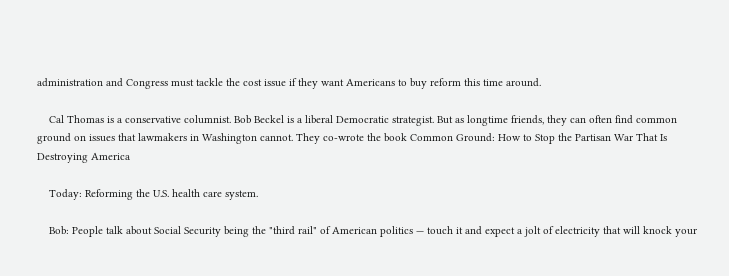administration and Congress must tackle the cost issue if they want Americans to buy reform this time around.

    Cal Thomas is a conservative columnist. Bob Beckel is a liberal Democratic strategist. But as longtime friends, they can often find common ground on issues that lawmakers in Washington cannot. They co-wrote the book Common Ground: How to Stop the Partisan War That Is Destroying America

    Today: Reforming the U.S. health care system.

    Bob: People talk about Social Security being the "third rail" of American politics — touch it and expect a jolt of electricity that will knock your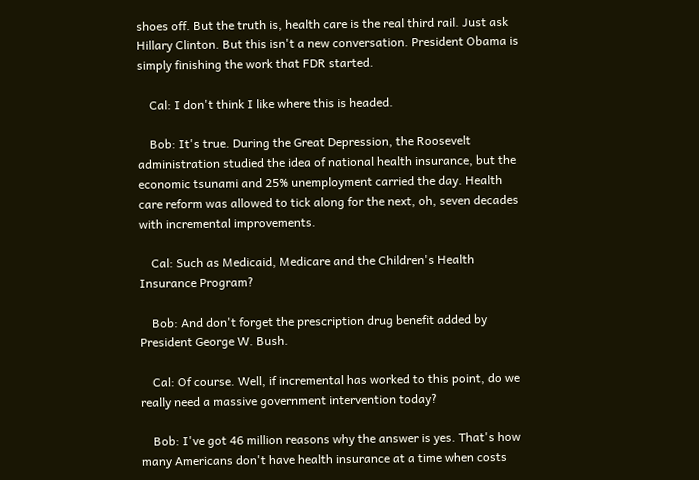shoes off. But the truth is, health care is the real third rail. Just ask Hillary Clinton. But this isn't a new conversation. President Obama is simply finishing the work that FDR started.

    Cal: I don't think I like where this is headed.

    Bob: It's true. During the Great Depression, the Roosevelt administration studied the idea of national health insurance, but the economic tsunami and 25% unemployment carried the day. Health care reform was allowed to tick along for the next, oh, seven decades with incremental improvements.

    Cal: Such as Medicaid, Medicare and the Children's Health Insurance Program?

    Bob: And don't forget the prescription drug benefit added by President George W. Bush.

    Cal: Of course. Well, if incremental has worked to this point, do we really need a massive government intervention today?

    Bob: I've got 46 million reasons why the answer is yes. That's how many Americans don't have health insurance at a time when costs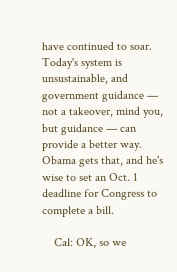have continued to soar. Today's system is unsustainable, and government guidance — not a takeover, mind you, but guidance — can provide a better way. Obama gets that, and he's wise to set an Oct. 1 deadline for Congress to complete a bill.

    Cal: OK, so we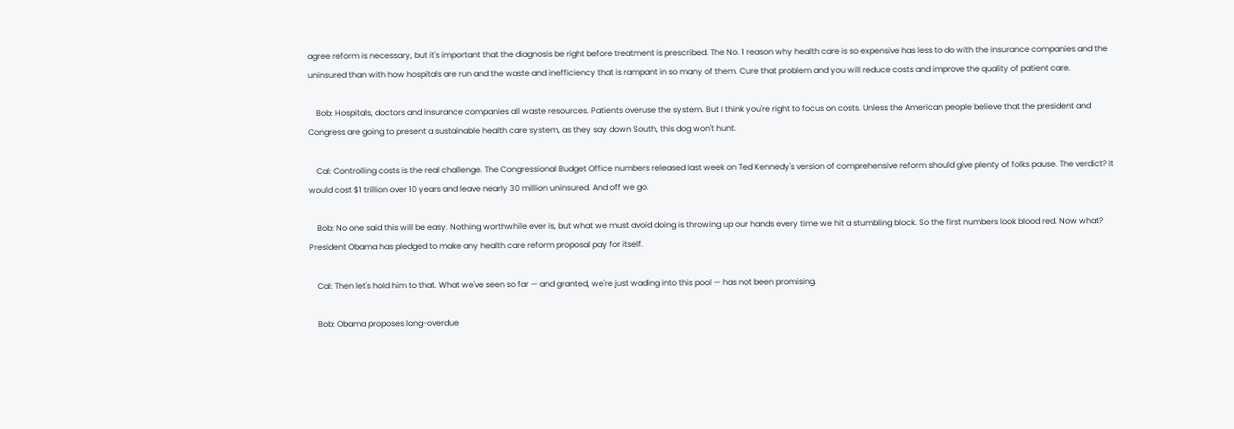agree reform is necessary, but it's important that the diagnosis be right before treatment is prescribed. The No. 1 reason why health care is so expensive has less to do with the insurance companies and the uninsured than with how hospitals are run and the waste and inefficiency that is rampant in so many of them. Cure that problem and you will reduce costs and improve the quality of patient care.

    Bob: Hospitals, doctors and insurance companies all waste resources. Patients overuse the system. But I think you're right to focus on costs. Unless the American people believe that the president and Congress are going to present a sustainable health care system, as they say down South, this dog won't hunt.

    Cal: Controlling costs is the real challenge. The Congressional Budget Office numbers released last week on Ted Kennedy's version of comprehensive reform should give plenty of folks pause. The verdict? It would cost $1 trillion over 10 years and leave nearly 30 million uninsured. And off we go.

    Bob: No one said this will be easy. Nothing worthwhile ever is, but what we must avoid doing is throwing up our hands every time we hit a stumbling block. So the first numbers look blood red. Now what? President Obama has pledged to make any health care reform proposal pay for itself.

    Cal: Then let's hold him to that. What we've seen so far — and granted, we're just wading into this pool — has not been promising.

    Bob: Obama proposes long-overdue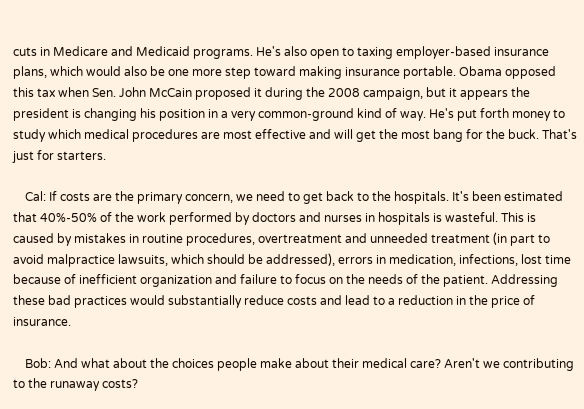cuts in Medicare and Medicaid programs. He's also open to taxing employer-based insurance plans, which would also be one more step toward making insurance portable. Obama opposed this tax when Sen. John McCain proposed it during the 2008 campaign, but it appears the president is changing his position in a very common-ground kind of way. He's put forth money to study which medical procedures are most effective and will get the most bang for the buck. That's just for starters.

    Cal: If costs are the primary concern, we need to get back to the hospitals. It's been estimated that 40%-50% of the work performed by doctors and nurses in hospitals is wasteful. This is caused by mistakes in routine procedures, overtreatment and unneeded treatment (in part to avoid malpractice lawsuits, which should be addressed), errors in medication, infections, lost time because of inefficient organization and failure to focus on the needs of the patient. Addressing these bad practices would substantially reduce costs and lead to a reduction in the price of insurance.

    Bob: And what about the choices people make about their medical care? Aren't we contributing to the runaway costs?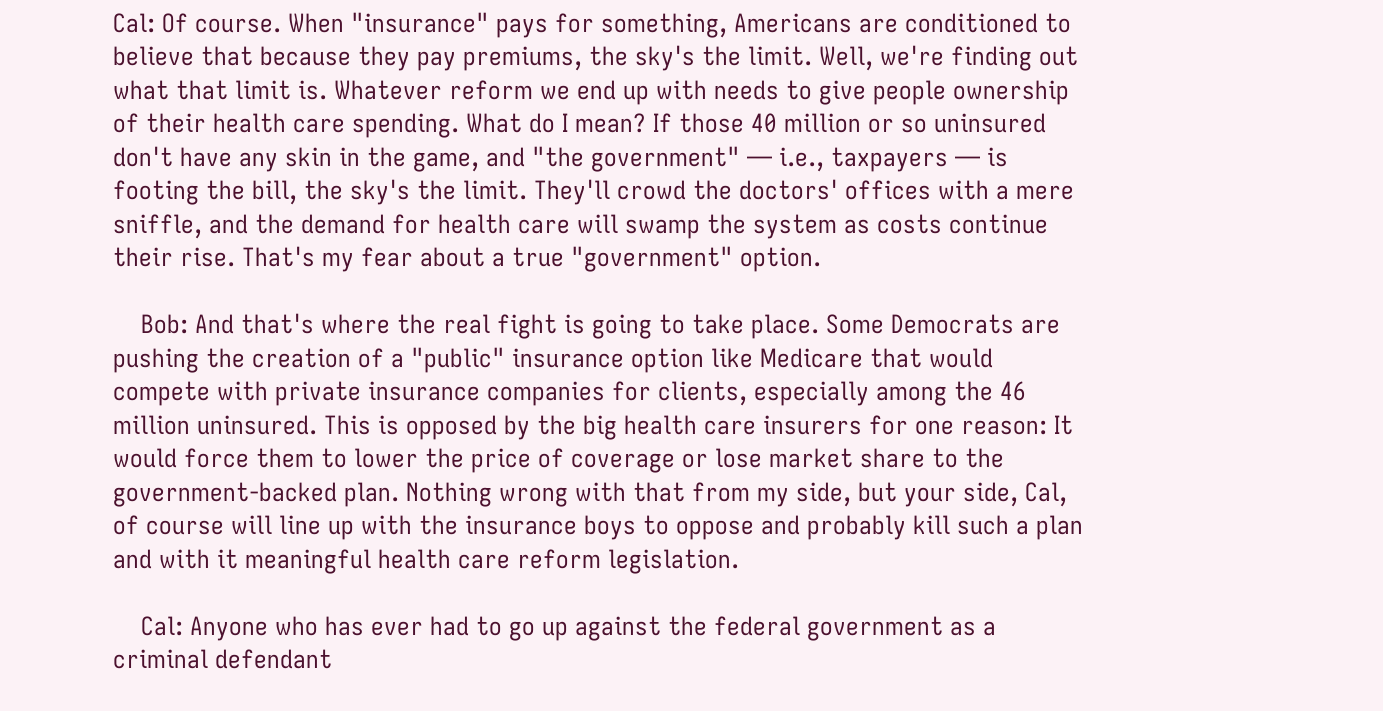Cal: Of course. When "insurance" pays for something, Americans are conditioned to believe that because they pay premiums, the sky's the limit. Well, we're finding out what that limit is. Whatever reform we end up with needs to give people ownership of their health care spending. What do I mean? If those 40 million or so uninsured don't have any skin in the game, and "the government" — i.e., taxpayers — is footing the bill, the sky's the limit. They'll crowd the doctors' offices with a mere sniffle, and the demand for health care will swamp the system as costs continue their rise. That's my fear about a true "government" option.

    Bob: And that's where the real fight is going to take place. Some Democrats are pushing the creation of a "public" insurance option like Medicare that would compete with private insurance companies for clients, especially among the 46 million uninsured. This is opposed by the big health care insurers for one reason: It would force them to lower the price of coverage or lose market share to the government-backed plan. Nothing wrong with that from my side, but your side, Cal, of course will line up with the insurance boys to oppose and probably kill such a plan and with it meaningful health care reform legislation.

    Cal: Anyone who has ever had to go up against the federal government as a criminal defendant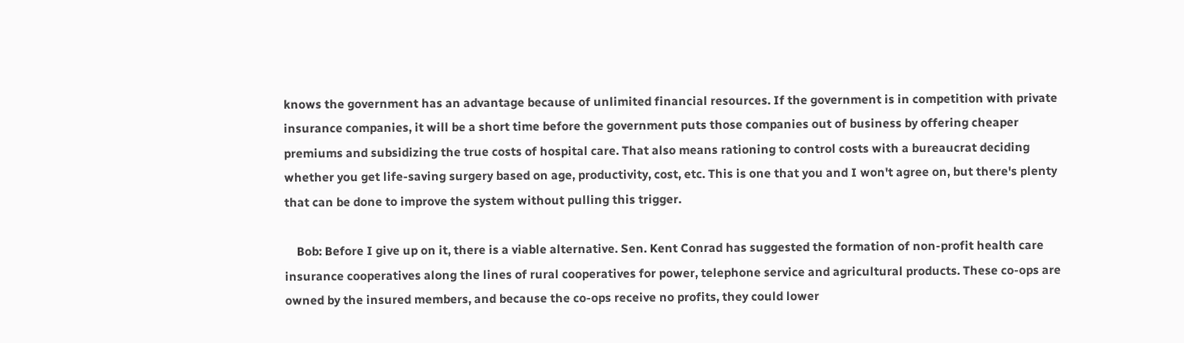knows the government has an advantage because of unlimited financial resources. If the government is in competition with private insurance companies, it will be a short time before the government puts those companies out of business by offering cheaper premiums and subsidizing the true costs of hospital care. That also means rationing to control costs with a bureaucrat deciding whether you get life-saving surgery based on age, productivity, cost, etc. This is one that you and I won't agree on, but there's plenty that can be done to improve the system without pulling this trigger.

    Bob: Before I give up on it, there is a viable alternative. Sen. Kent Conrad has suggested the formation of non-profit health care insurance cooperatives along the lines of rural cooperatives for power, telephone service and agricultural products. These co-ops are owned by the insured members, and because the co-ops receive no profits, they could lower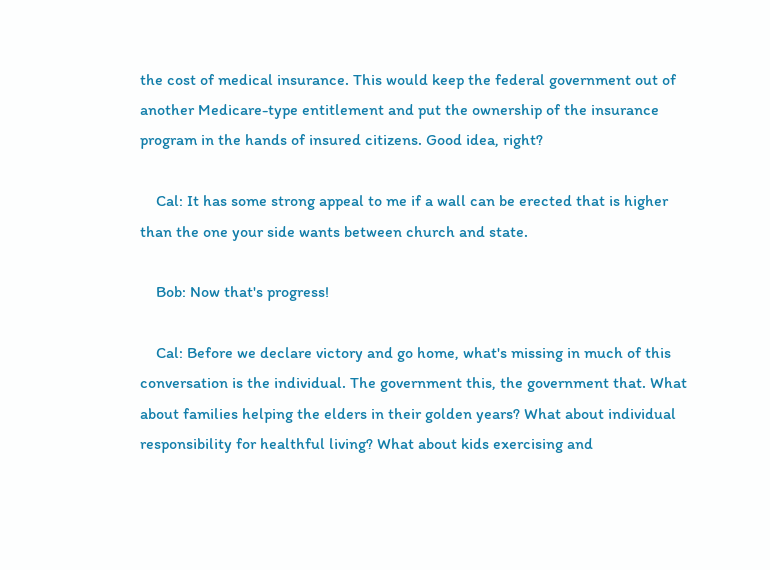the cost of medical insurance. This would keep the federal government out of another Medicare-type entitlement and put the ownership of the insurance program in the hands of insured citizens. Good idea, right?

    Cal: It has some strong appeal to me if a wall can be erected that is higher than the one your side wants between church and state.

    Bob: Now that's progress!

    Cal: Before we declare victory and go home, what's missing in much of this conversation is the individual. The government this, the government that. What about families helping the elders in their golden years? What about individual responsibility for healthful living? What about kids exercising and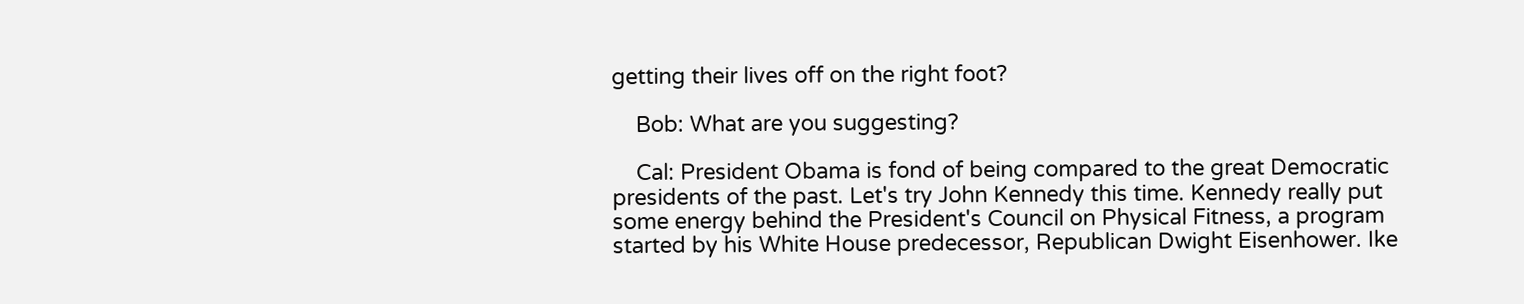getting their lives off on the right foot?

    Bob: What are you suggesting?

    Cal: President Obama is fond of being compared to the great Democratic presidents of the past. Let's try John Kennedy this time. Kennedy really put some energy behind the President's Council on Physical Fitness, a program started by his White House predecessor, Republican Dwight Eisenhower. Ike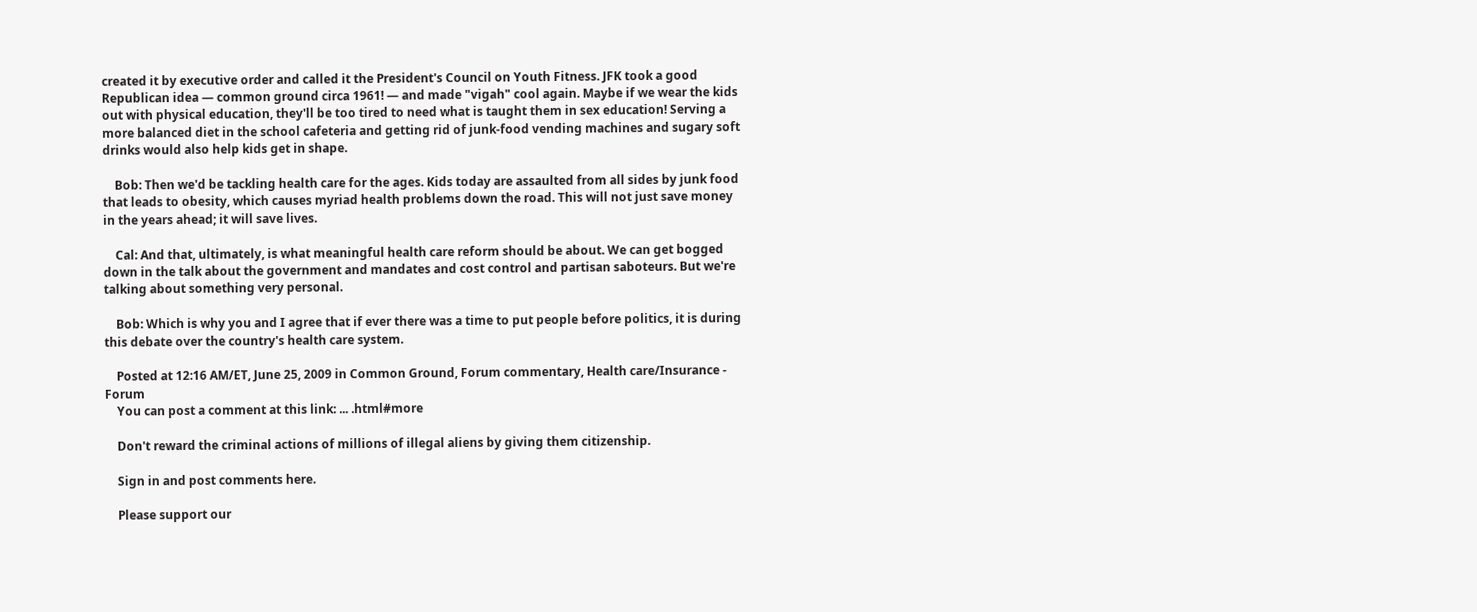created it by executive order and called it the President's Council on Youth Fitness. JFK took a good Republican idea — common ground circa 1961! — and made "vigah" cool again. Maybe if we wear the kids out with physical education, they'll be too tired to need what is taught them in sex education! Serving a more balanced diet in the school cafeteria and getting rid of junk-food vending machines and sugary soft drinks would also help kids get in shape.

    Bob: Then we'd be tackling health care for the ages. Kids today are assaulted from all sides by junk food that leads to obesity, which causes myriad health problems down the road. This will not just save money in the years ahead; it will save lives.

    Cal: And that, ultimately, is what meaningful health care reform should be about. We can get bogged down in the talk about the government and mandates and cost control and partisan saboteurs. But we're talking about something very personal.

    Bob: Which is why you and I agree that if ever there was a time to put people before politics, it is during this debate over the country's health care system.

    Posted at 12:16 AM/ET, June 25, 2009 in Common Ground, Forum commentary, Health care/Insurance - Forum
    You can post a comment at this link: ... .html#more

    Don't reward the criminal actions of millions of illegal aliens by giving them citizenship.

    Sign in and post comments here.

    Please support our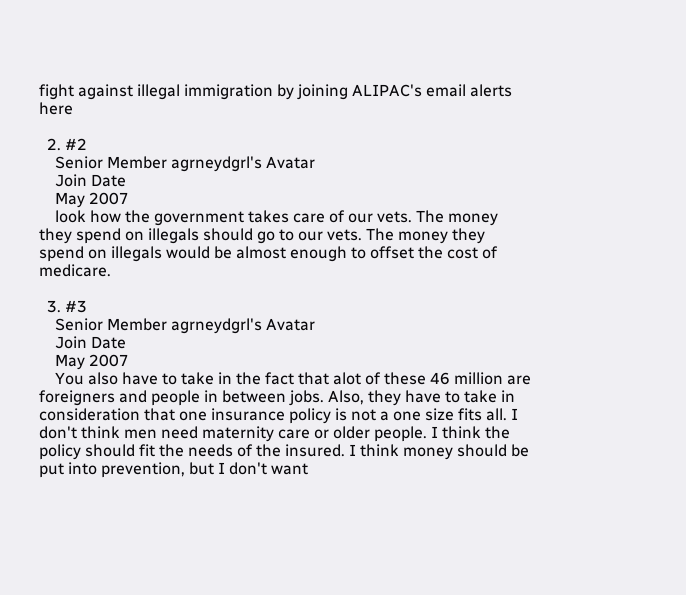fight against illegal immigration by joining ALIPAC's email alerts here

  2. #2
    Senior Member agrneydgrl's Avatar
    Join Date
    May 2007
    look how the government takes care of our vets. The money they spend on illegals should go to our vets. The money they spend on illegals would be almost enough to offset the cost of medicare.

  3. #3
    Senior Member agrneydgrl's Avatar
    Join Date
    May 2007
    You also have to take in the fact that alot of these 46 million are foreigners and people in between jobs. Also, they have to take in consideration that one insurance policy is not a one size fits all. I don't think men need maternity care or older people. I think the policy should fit the needs of the insured. I think money should be put into prevention, but I don't want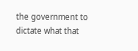the government to dictate what that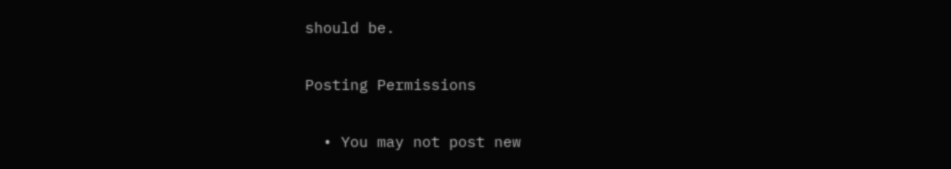should be.

Posting Permissions

  • You may not post new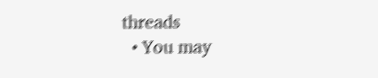threads
  • You may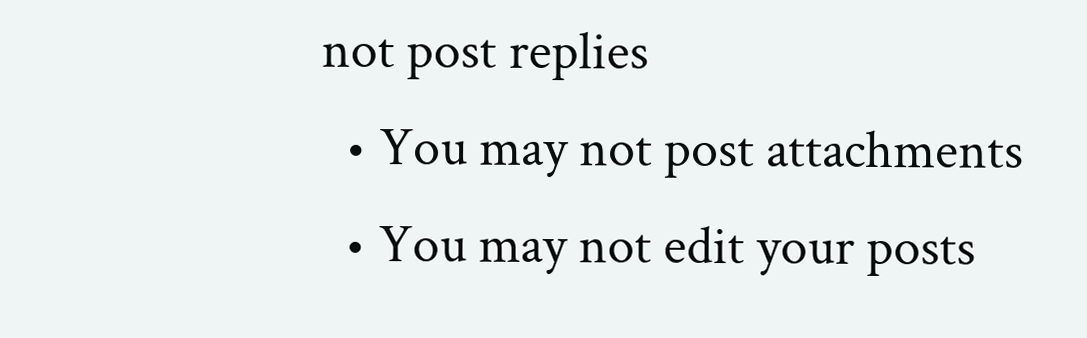not post replies
  • You may not post attachments
  • You may not edit your posts